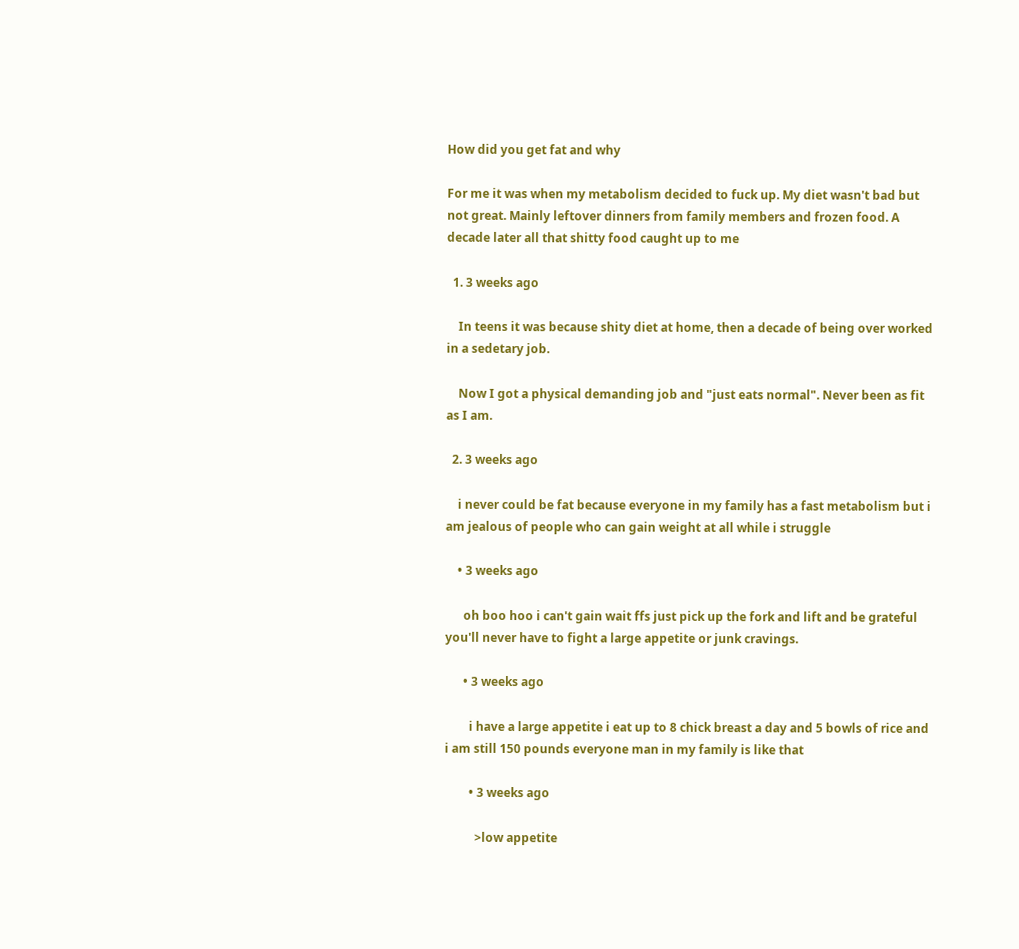How did you get fat and why

For me it was when my metabolism decided to fuck up. My diet wasn't bad but not great. Mainly leftover dinners from family members and frozen food. A decade later all that shitty food caught up to me

  1. 3 weeks ago

    In teens it was because shity diet at home, then a decade of being over worked in a sedetary job.

    Now I got a physical demanding job and "just eats normal". Never been as fit as I am.

  2. 3 weeks ago

    i never could be fat because everyone in my family has a fast metabolism but i am jealous of people who can gain weight at all while i struggle

    • 3 weeks ago

      oh boo hoo i can't gain wait ffs just pick up the fork and lift and be grateful you'll never have to fight a large appetite or junk cravings.

      • 3 weeks ago

        i have a large appetite i eat up to 8 chick breast a day and 5 bowls of rice and i am still 150 pounds everyone man in my family is like that

        • 3 weeks ago

          >low appetite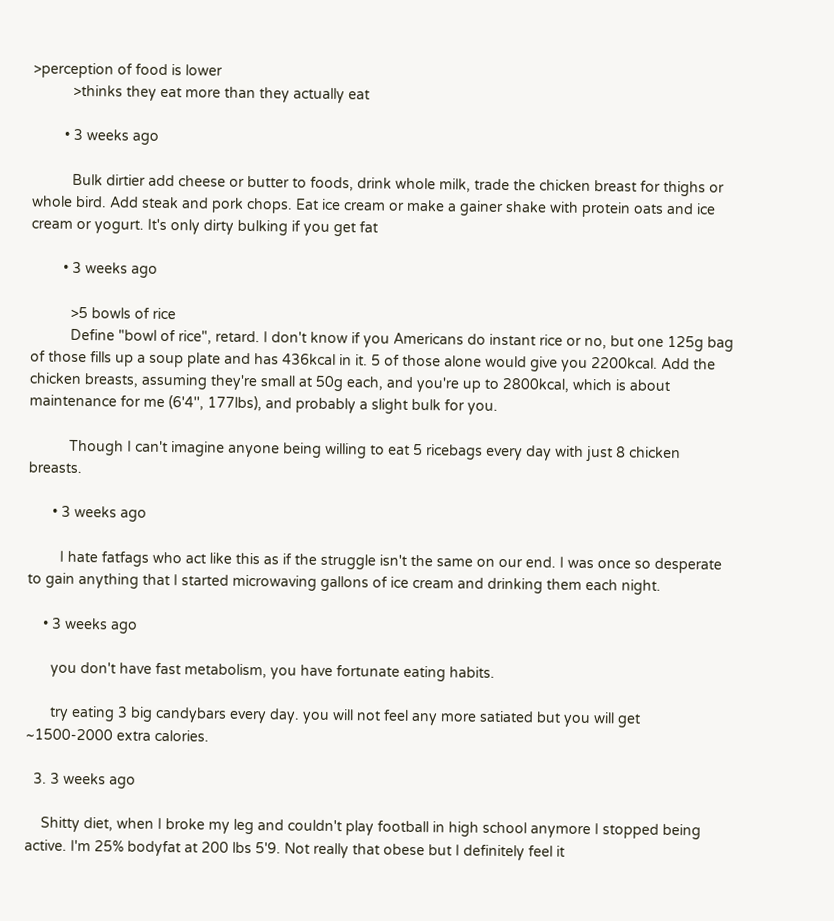>perception of food is lower
          >thinks they eat more than they actually eat

        • 3 weeks ago

          Bulk dirtier add cheese or butter to foods, drink whole milk, trade the chicken breast for thighs or whole bird. Add steak and pork chops. Eat ice cream or make a gainer shake with protein oats and ice cream or yogurt. It's only dirty bulking if you get fat

        • 3 weeks ago

          >5 bowls of rice
          Define "bowl of rice", retard. I don't know if you Americans do instant rice or no, but one 125g bag of those fills up a soup plate and has 436kcal in it. 5 of those alone would give you 2200kcal. Add the chicken breasts, assuming they're small at 50g each, and you're up to 2800kcal, which is about maintenance for me (6'4'', 177lbs), and probably a slight bulk for you.

          Though I can't imagine anyone being willing to eat 5 ricebags every day with just 8 chicken breasts.

      • 3 weeks ago

        I hate fatfags who act like this as if the struggle isn't the same on our end. I was once so desperate to gain anything that I started microwaving gallons of ice cream and drinking them each night.

    • 3 weeks ago

      you don't have fast metabolism, you have fortunate eating habits.

      try eating 3 big candybars every day. you will not feel any more satiated but you will get ~1500-2000 extra calories.

  3. 3 weeks ago

    Shitty diet, when I broke my leg and couldn't play football in high school anymore I stopped being active. I'm 25% bodyfat at 200 lbs 5'9. Not really that obese but I definitely feel it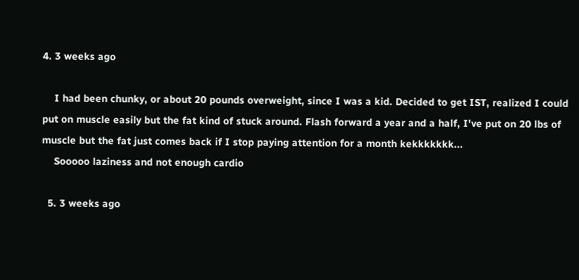4. 3 weeks ago

    I had been chunky, or about 20 pounds overweight, since I was a kid. Decided to get IST, realized I could put on muscle easily but the fat kind of stuck around. Flash forward a year and a half, I've put on 20 lbs of muscle but the fat just comes back if I stop paying attention for a month kekkkkkkk...
    Sooooo laziness and not enough cardio

  5. 3 weeks ago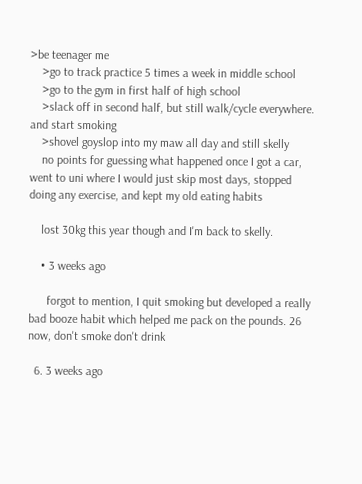>be teenager me
    >go to track practice 5 times a week in middle school
    >go to the gym in first half of high school
    >slack off in second half, but still walk/cycle everywhere. and start smoking
    >shovel goyslop into my maw all day and still skelly
    no points for guessing what happened once I got a car, went to uni where I would just skip most days, stopped doing any exercise, and kept my old eating habits

    lost 30kg this year though and I'm back to skelly.

    • 3 weeks ago

      forgot to mention, I quit smoking but developed a really bad booze habit which helped me pack on the pounds. 26 now, don't smoke don't drink

  6. 3 weeks ago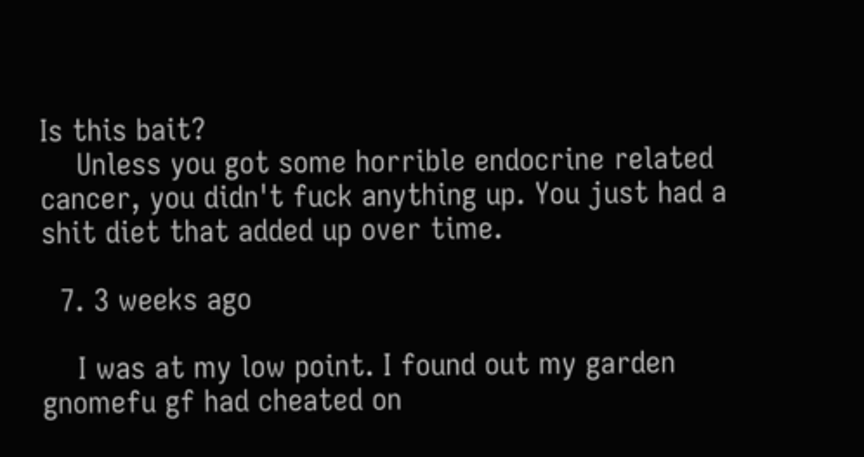Is this bait?
    Unless you got some horrible endocrine related cancer, you didn't fuck anything up. You just had a shit diet that added up over time.

  7. 3 weeks ago

    I was at my low point. I found out my garden gnomefu gf had cheated on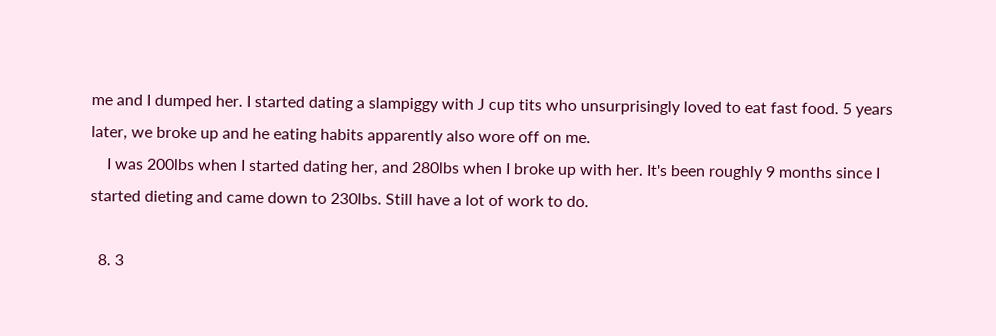me and I dumped her. I started dating a slampiggy with J cup tits who unsurprisingly loved to eat fast food. 5 years later, we broke up and he eating habits apparently also wore off on me.
    I was 200lbs when I started dating her, and 280lbs when I broke up with her. It's been roughly 9 months since I started dieting and came down to 230lbs. Still have a lot of work to do.

  8. 3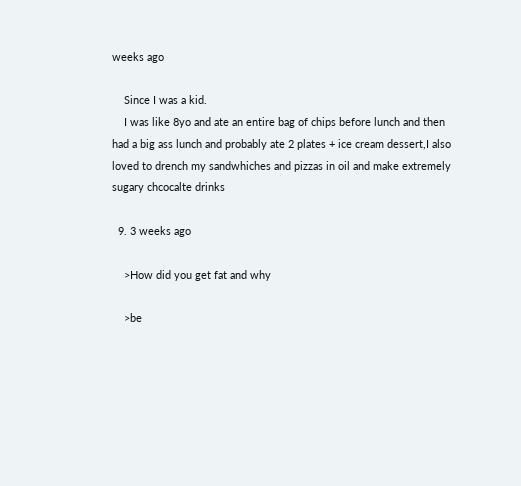weeks ago

    Since I was a kid.
    I was like 8yo and ate an entire bag of chips before lunch and then had a big ass lunch and probably ate 2 plates + ice cream dessert,I also loved to drench my sandwhiches and pizzas in oil and make extremely sugary chcocalte drinks

  9. 3 weeks ago

    >How did you get fat and why

    >be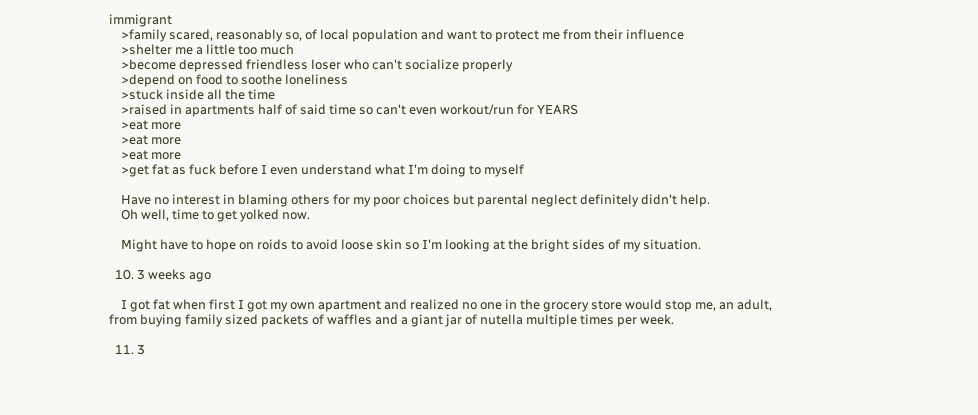immigrant
    >family scared, reasonably so, of local population and want to protect me from their influence
    >shelter me a little too much
    >become depressed friendless loser who can't socialize properly
    >depend on food to soothe loneliness
    >stuck inside all the time
    >raised in apartments half of said time so can't even workout/run for YEARS
    >eat more
    >eat more
    >eat more
    >get fat as fuck before I even understand what I'm doing to myself

    Have no interest in blaming others for my poor choices but parental neglect definitely didn't help.
    Oh well, time to get yolked now.

    Might have to hope on roids to avoid loose skin so I'm looking at the bright sides of my situation.

  10. 3 weeks ago

    I got fat when first I got my own apartment and realized no one in the grocery store would stop me, an adult, from buying family sized packets of waffles and a giant jar of nutella multiple times per week.

  11. 3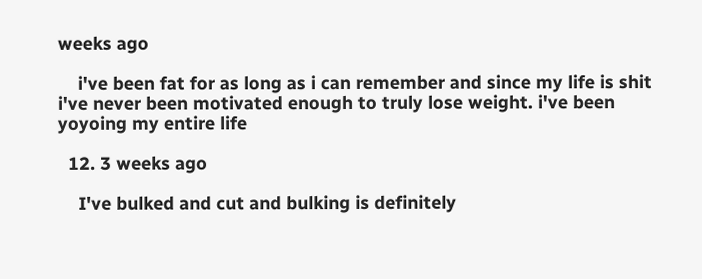weeks ago

    i've been fat for as long as i can remember and since my life is shit i've never been motivated enough to truly lose weight. i've been yoyoing my entire life

  12. 3 weeks ago

    I've bulked and cut and bulking is definitely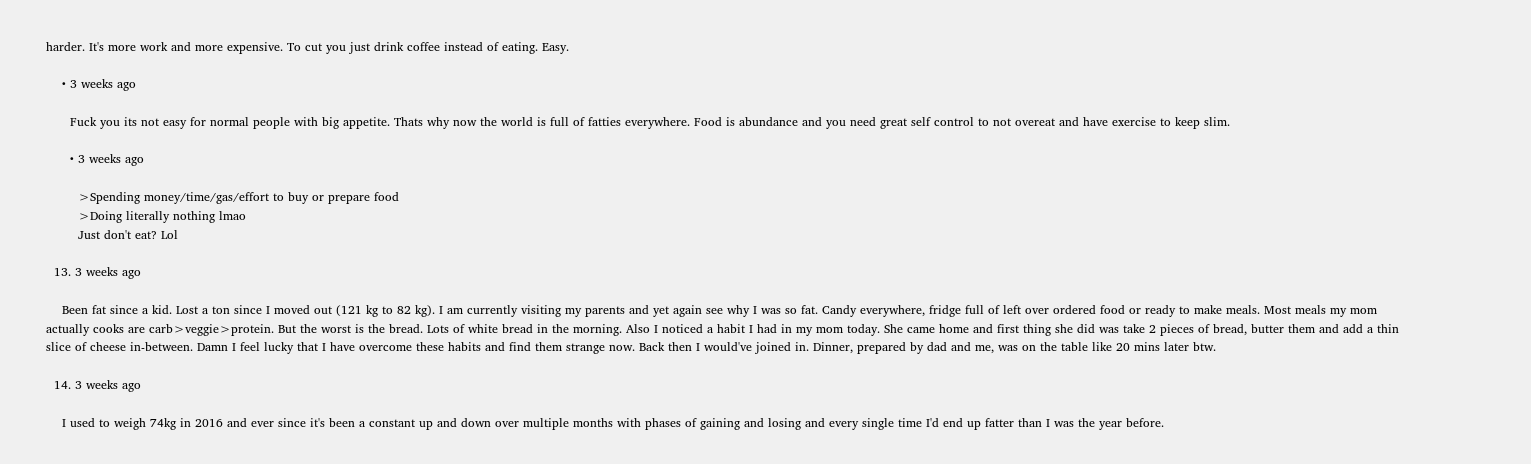harder. It's more work and more expensive. To cut you just drink coffee instead of eating. Easy.

    • 3 weeks ago

      Fuck you its not easy for normal people with big appetite. Thats why now the world is full of fatties everywhere. Food is abundance and you need great self control to not overeat and have exercise to keep slim.

      • 3 weeks ago

        >Spending money/time/gas/effort to buy or prepare food
        >Doing literally nothing lmao
        Just don't eat? Lol

  13. 3 weeks ago

    Been fat since a kid. Lost a ton since I moved out (121 kg to 82 kg). I am currently visiting my parents and yet again see why I was so fat. Candy everywhere, fridge full of left over ordered food or ready to make meals. Most meals my mom actually cooks are carb>veggie>protein. But the worst is the bread. Lots of white bread in the morning. Also I noticed a habit I had in my mom today. She came home and first thing she did was take 2 pieces of bread, butter them and add a thin slice of cheese in-between. Damn I feel lucky that I have overcome these habits and find them strange now. Back then I would've joined in. Dinner, prepared by dad and me, was on the table like 20 mins later btw.

  14. 3 weeks ago

    I used to weigh 74kg in 2016 and ever since it's been a constant up and down over multiple months with phases of gaining and losing and every single time I'd end up fatter than I was the year before.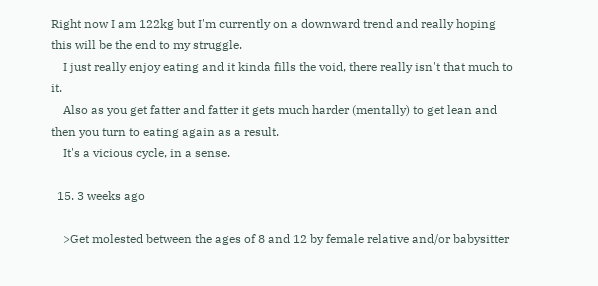Right now I am 122kg but I'm currently on a downward trend and really hoping this will be the end to my struggle.
    I just really enjoy eating and it kinda fills the void, there really isn't that much to it.
    Also as you get fatter and fatter it gets much harder (mentally) to get lean and then you turn to eating again as a result.
    It's a vicious cycle, in a sense.

  15. 3 weeks ago

    >Get molested between the ages of 8 and 12 by female relative and/or babysitter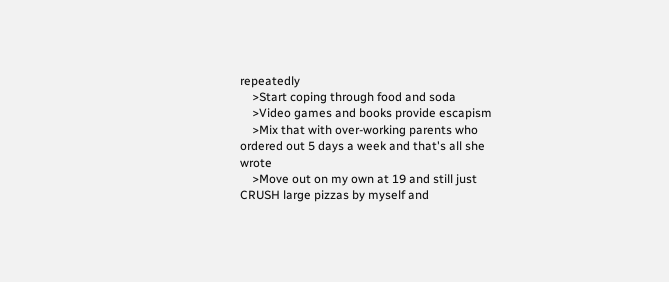repeatedly
    >Start coping through food and soda
    >Video games and books provide escapism
    >Mix that with over-working parents who ordered out 5 days a week and that's all she wrote
    >Move out on my own at 19 and still just CRUSH large pizzas by myself and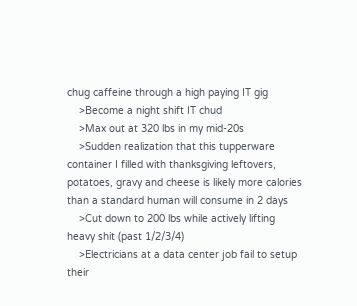chug caffeine through a high paying IT gig
    >Become a night shift IT chud
    >Max out at 320 lbs in my mid-20s
    >Sudden realization that this tupperware container I filled with thanksgiving leftovers, potatoes, gravy and cheese is likely more calories than a standard human will consume in 2 days
    >Cut down to 200 lbs while actively lifting heavy shit (past 1/2/3/4)
    >Electricians at a data center job fail to setup their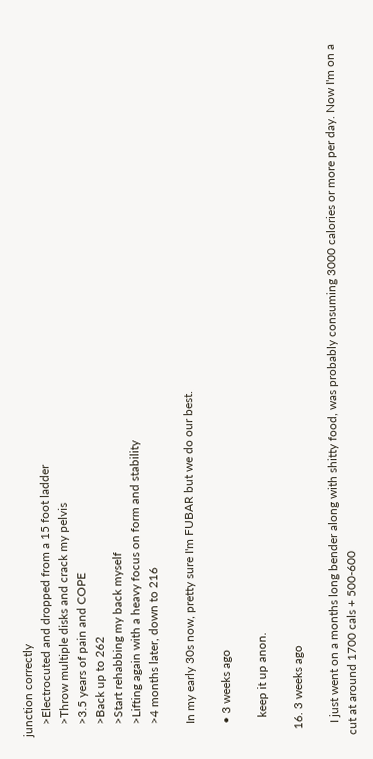junction correctly
    >Electrocuted and dropped from a 15 foot ladder
    >Throw multiple disks and crack my pelvis
    >3.5 years of pain and COPE
    >Back up to 262
    >Start rehabbing my back myself
    >Lifting again with a heavy focus on form and stability
    >4 months later, down to 216

    In my early 30s now, pretty sure I'm FUBAR but we do our best.

    • 3 weeks ago

      keep it up anon.

  16. 3 weeks ago

    I just went on a months long bender along with shitty food, was probably consuming 3000 calories or more per day. Now I'm on a cut at around 1700 cals + 500-600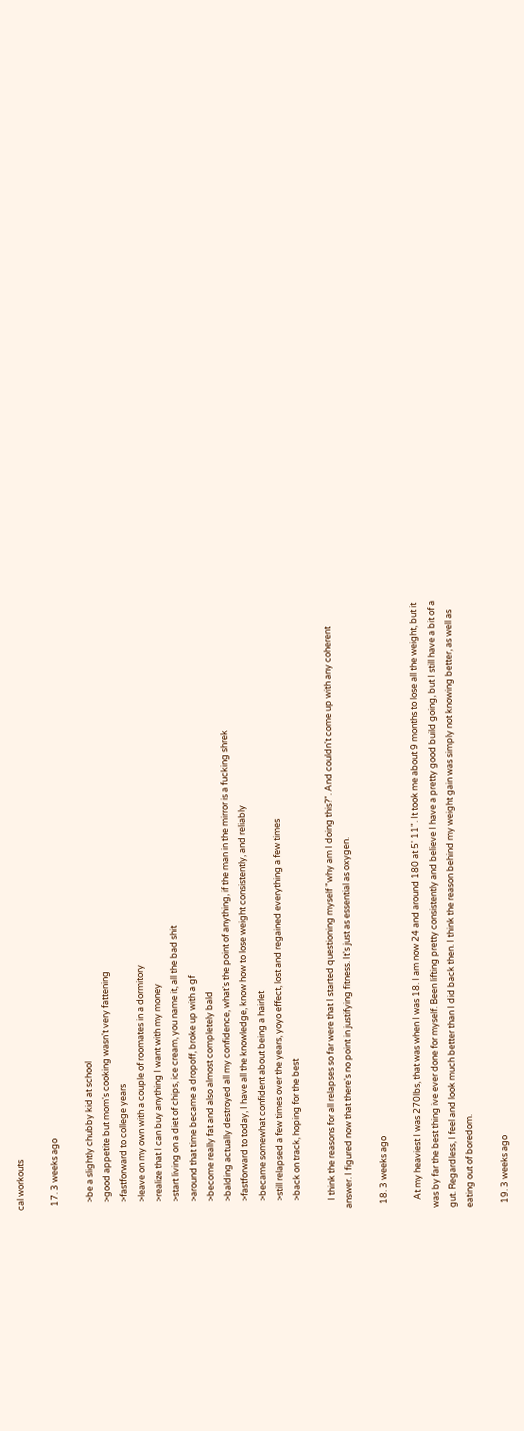cal workouts

  17. 3 weeks ago

    >be a slightly chubby kid at school
    >good appetite but mom's cooking wasn't very fattening
    >fastforward to college years
    >leave on my own with a couple of roomates in a dormitory
    >realize that I can buy anything I want with my money
    >start living on a diet of chips, ice cream, you name it, all the bad shit
    >around that time became a dropoff, broke up with a gf
    >become really fat and also almost completely bald
    >balding actually destroyed all my confidence, what's the point of anything, if the man in the mirror is a fucking shrek
    >fastforward to today, I have all the knowledge, know how to lose weight consistently, and reliably
    >became somewhat confident about being a hairlet
    >still relapsed a few times over the years, yoyo effect, lost and regained everything a few times
    >back on track, hoping for the best

    I think the reasons for all relapses so far were that I started questioning myself "why am I doing this?". And couldn't come up with any coherent answer. I figured now that there's no point in justifying fitness. It's just as essential as oxygen.

  18. 3 weeks ago

    At my heaviest I was 270lbs, that was when I was 18. I am now 24 and around 180 at 5' 11". It took me about 9 months to lose all the weight, but it was by far the best thing ive ever done for myself. Been lifting pretty consistently and believe I have a pretty good build going, but I still have a bit of a gut. Regardless, I feel and look much better than I did back then. I think the reason behind my weight gain was simply not knowing better, as well as eating out of boredom.

  19. 3 weeks ago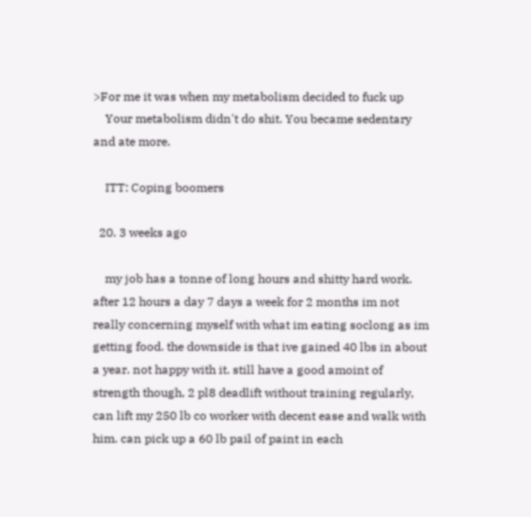>For me it was when my metabolism decided to fuck up
    Your metabolism didn't do shit. You became sedentary and ate more.

    ITT: Coping boomers

  20. 3 weeks ago

    my job has a tonne of long hours and shitty hard work. after 12 hours a day 7 days a week for 2 months im not really concerning myself with what im eating soclong as im getting food. the downside is that ive gained 40 lbs in about a year. not happy with it. still have a good amoint of strength though, 2 pl8 deadlift without training regularly, can lift my 250 lb co worker with decent ease and walk with him. can pick up a 60 lb pail of paint in each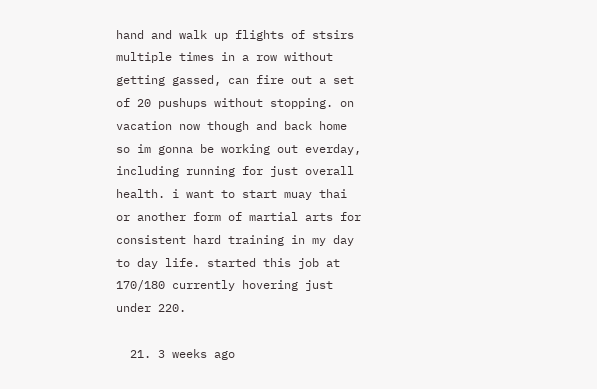hand and walk up flights of stsirs multiple times in a row without getting gassed, can fire out a set of 20 pushups without stopping. on vacation now though and back home so im gonna be working out everday, including running for just overall health. i want to start muay thai or another form of martial arts for consistent hard training in my day to day life. started this job at 170/180 currently hovering just under 220.

  21. 3 weeks ago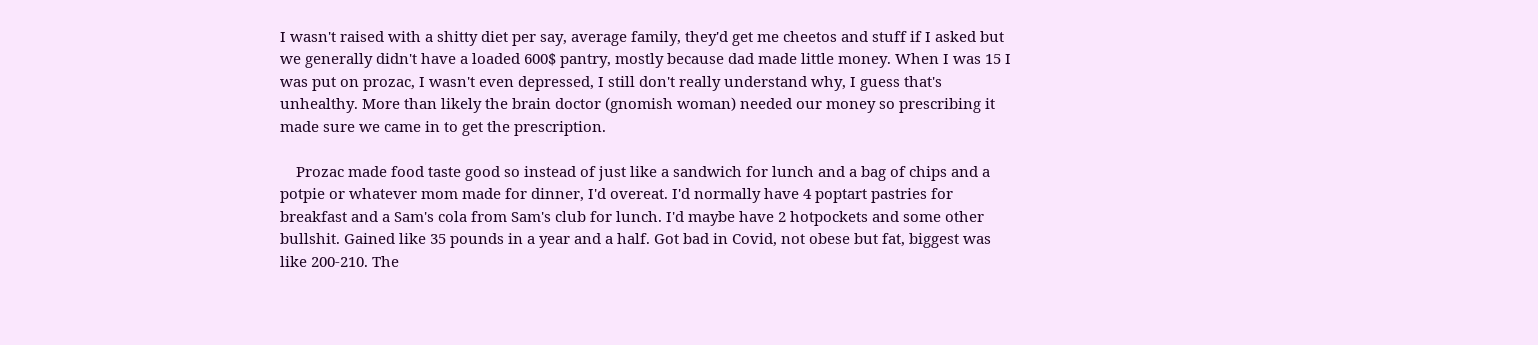I wasn't raised with a shitty diet per say, average family, they'd get me cheetos and stuff if I asked but we generally didn't have a loaded 600$ pantry, mostly because dad made little money. When I was 15 I was put on prozac, I wasn't even depressed, I still don't really understand why, I guess that's unhealthy. More than likely the brain doctor (gnomish woman) needed our money so prescribing it made sure we came in to get the prescription.

    Prozac made food taste good so instead of just like a sandwich for lunch and a bag of chips and a potpie or whatever mom made for dinner, I'd overeat. I'd normally have 4 poptart pastries for breakfast and a Sam's cola from Sam's club for lunch. I'd maybe have 2 hotpockets and some other bullshit. Gained like 35 pounds in a year and a half. Got bad in Covid, not obese but fat, biggest was like 200-210. The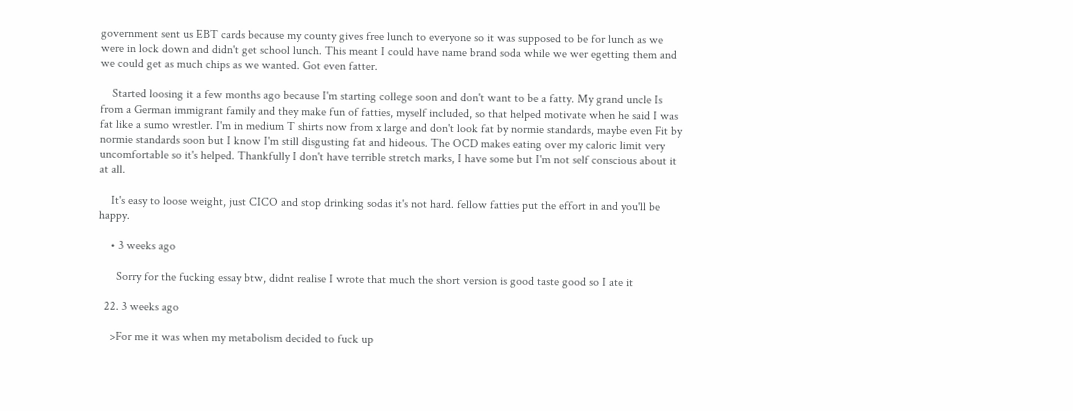government sent us EBT cards because my county gives free lunch to everyone so it was supposed to be for lunch as we were in lock down and didn't get school lunch. This meant I could have name brand soda while we wer egetting them and we could get as much chips as we wanted. Got even fatter.

    Started loosing it a few months ago because I'm starting college soon and don't want to be a fatty. My grand uncle Is from a German immigrant family and they make fun of fatties, myself included, so that helped motivate when he said I was fat like a sumo wrestler. I'm in medium T shirts now from x large and don't look fat by normie standards, maybe even Fit by normie standards soon but I know I'm still disgusting fat and hideous. The OCD makes eating over my caloric limit very uncomfortable so it's helped. Thankfully I don't have terrible stretch marks, I have some but I'm not self conscious about it at all.

    It's easy to loose weight, just CICO and stop drinking sodas it's not hard. fellow fatties put the effort in and you'll be happy.

    • 3 weeks ago

      Sorry for the fucking essay btw, didnt realise I wrote that much the short version is good taste good so I ate it

  22. 3 weeks ago

    >For me it was when my metabolism decided to fuck up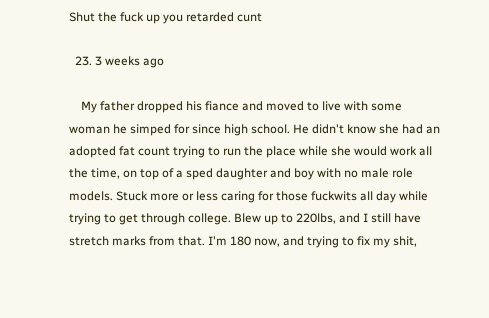Shut the fuck up you retarded cunt

  23. 3 weeks ago

    My father dropped his fiance and moved to live with some woman he simped for since high school. He didn't know she had an adopted fat count trying to run the place while she would work all the time, on top of a sped daughter and boy with no male role models. Stuck more or less caring for those fuckwits all day while trying to get through college. Blew up to 220lbs, and I still have stretch marks from that. I'm 180 now, and trying to fix my shit,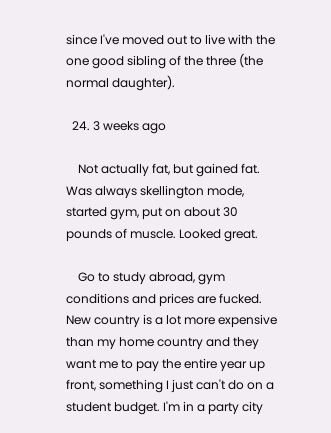since I've moved out to live with the one good sibling of the three (the normal daughter).

  24. 3 weeks ago

    Not actually fat, but gained fat. Was always skellington mode, started gym, put on about 30 pounds of muscle. Looked great.

    Go to study abroad, gym conditions and prices are fucked. New country is a lot more expensive than my home country and they want me to pay the entire year up front, something I just can't do on a student budget. I'm in a party city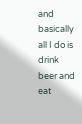and basically all I do is drink beer and eat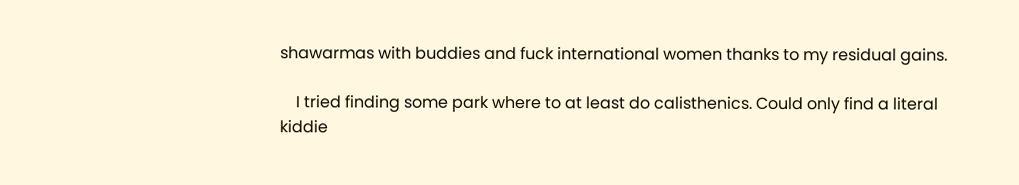shawarmas with buddies and fuck international women thanks to my residual gains.

    I tried finding some park where to at least do calisthenics. Could only find a literal kiddie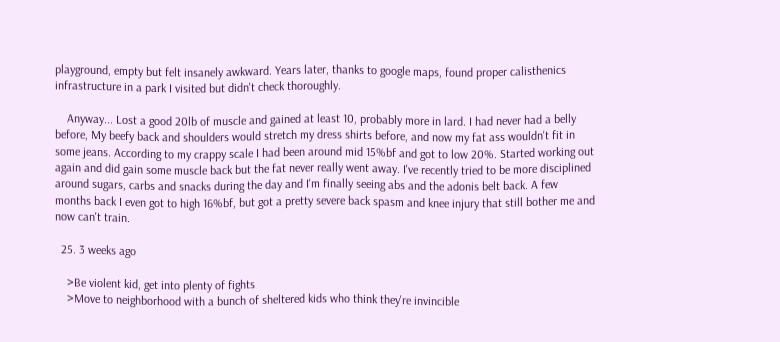playground, empty but felt insanely awkward. Years later, thanks to google maps, found proper calisthenics infrastructure in a park I visited but didn't check thoroughly.

    Anyway... Lost a good 20lb of muscle and gained at least 10, probably more in lard. I had never had a belly before, My beefy back and shoulders would stretch my dress shirts before, and now my fat ass wouldn't fit in some jeans. According to my crappy scale I had been around mid 15%bf and got to low 20%. Started working out again and did gain some muscle back but the fat never really went away. I've recently tried to be more disciplined around sugars, carbs and snacks during the day and I'm finally seeing abs and the adonis belt back. A few months back I even got to high 16%bf, but got a pretty severe back spasm and knee injury that still bother me and now can't train.

  25. 3 weeks ago

    >Be violent kid, get into plenty of fights
    >Move to neighborhood with a bunch of sheltered kids who think they're invincible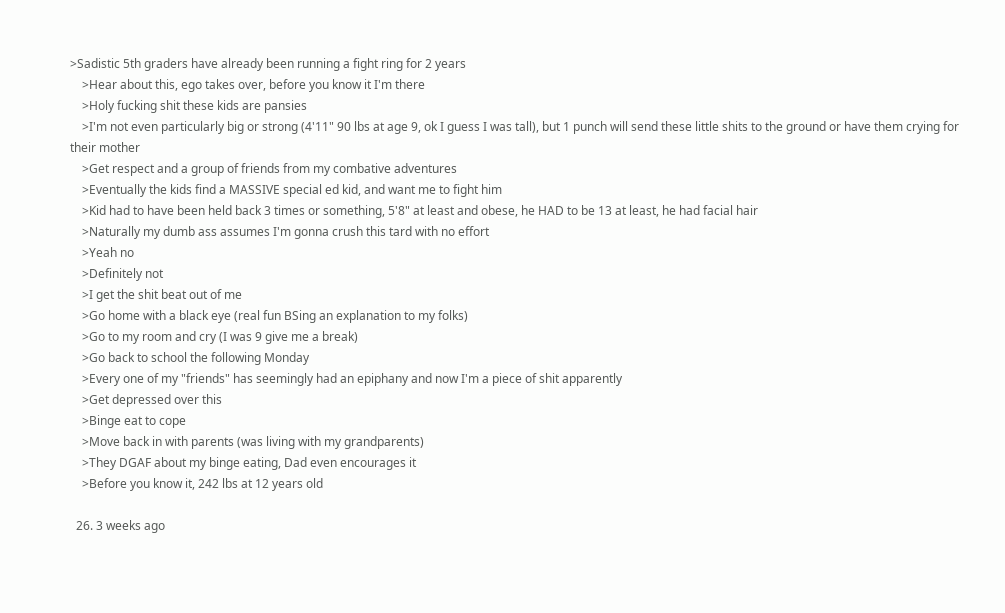>Sadistic 5th graders have already been running a fight ring for 2 years
    >Hear about this, ego takes over, before you know it I'm there
    >Holy fucking shit these kids are pansies
    >I'm not even particularly big or strong (4'11" 90 lbs at age 9, ok I guess I was tall), but 1 punch will send these little shits to the ground or have them crying for their mother
    >Get respect and a group of friends from my combative adventures
    >Eventually the kids find a MASSIVE special ed kid, and want me to fight him
    >Kid had to have been held back 3 times or something, 5'8" at least and obese, he HAD to be 13 at least, he had facial hair
    >Naturally my dumb ass assumes I'm gonna crush this tard with no effort
    >Yeah no
    >Definitely not
    >I get the shit beat out of me
    >Go home with a black eye (real fun BSing an explanation to my folks)
    >Go to my room and cry (I was 9 give me a break)
    >Go back to school the following Monday
    >Every one of my "friends" has seemingly had an epiphany and now I'm a piece of shit apparently
    >Get depressed over this
    >Binge eat to cope
    >Move back in with parents (was living with my grandparents)
    >They DGAF about my binge eating, Dad even encourages it
    >Before you know it, 242 lbs at 12 years old

  26. 3 weeks ago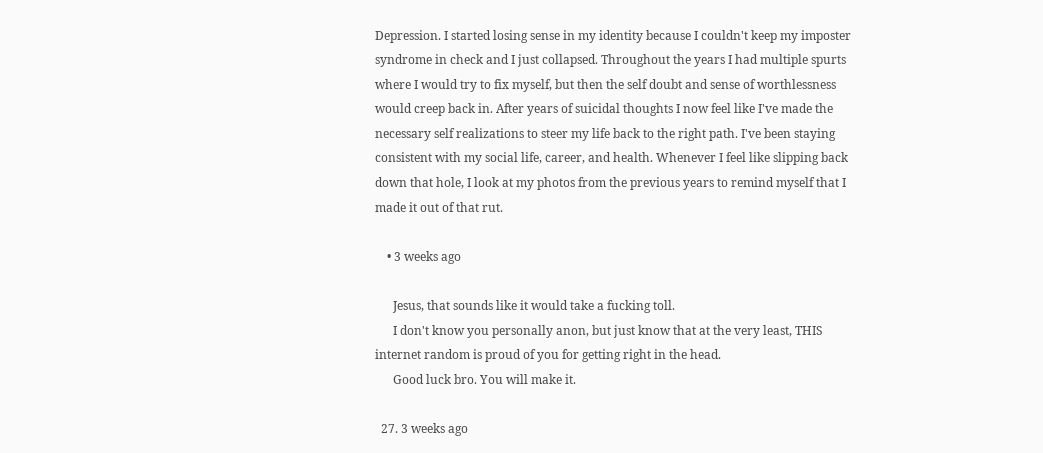Depression. I started losing sense in my identity because I couldn't keep my imposter syndrome in check and I just collapsed. Throughout the years I had multiple spurts where I would try to fix myself, but then the self doubt and sense of worthlessness would creep back in. After years of suicidal thoughts I now feel like I've made the necessary self realizations to steer my life back to the right path. I've been staying consistent with my social life, career, and health. Whenever I feel like slipping back down that hole, I look at my photos from the previous years to remind myself that I made it out of that rut.

    • 3 weeks ago

      Jesus, that sounds like it would take a fucking toll.
      I don't know you personally anon, but just know that at the very least, THIS internet random is proud of you for getting right in the head.
      Good luck bro. You will make it.

  27. 3 weeks ago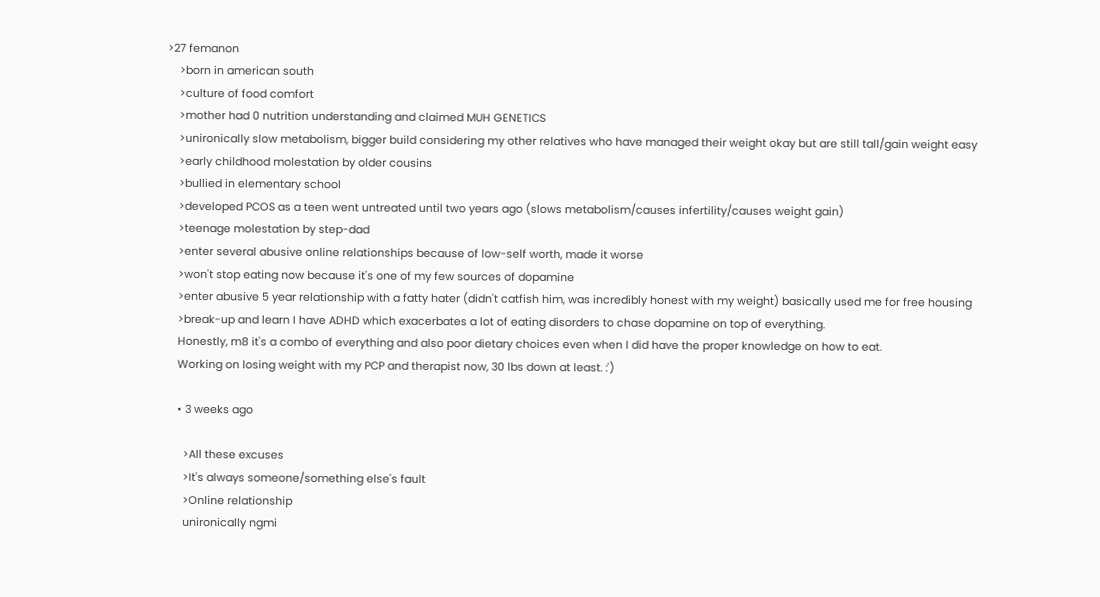>27 femanon
    >born in american south
    >culture of food comfort
    >mother had 0 nutrition understanding and claimed MUH GENETICS
    >unironically slow metabolism, bigger build considering my other relatives who have managed their weight okay but are still tall/gain weight easy
    >early childhood molestation by older cousins
    >bullied in elementary school
    >developed PCOS as a teen went untreated until two years ago (slows metabolism/causes infertility/causes weight gain)
    >teenage molestation by step-dad
    >enter several abusive online relationships because of low-self worth, made it worse
    >won't stop eating now because it's one of my few sources of dopamine
    >enter abusive 5 year relationship with a fatty hater (didn't catfish him, was incredibly honest with my weight) basically used me for free housing
    >break-up and learn I have ADHD which exacerbates a lot of eating disorders to chase dopamine on top of everything.
    Honestly, m8 it's a combo of everything and also poor dietary choices even when I did have the proper knowledge on how to eat.
    Working on losing weight with my PCP and therapist now, 30 lbs down at least. :')

    • 3 weeks ago

      >All these excuses
      >It's always someone/something else's fault
      >Online relationship
      unironically ngmi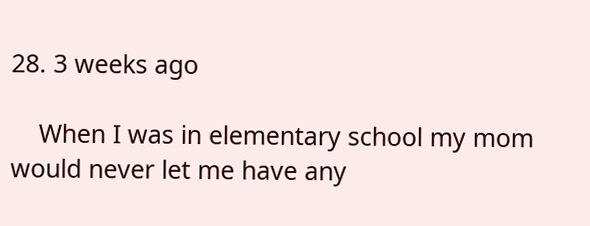28. 3 weeks ago

    When I was in elementary school my mom would never let me have any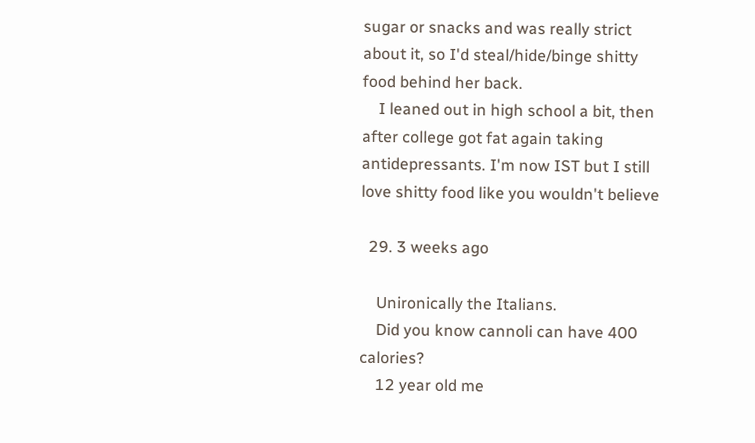sugar or snacks and was really strict about it, so I'd steal/hide/binge shitty food behind her back.
    I leaned out in high school a bit, then after college got fat again taking antidepressants. I'm now IST but I still love shitty food like you wouldn't believe

  29. 3 weeks ago

    Unironically the Italians.
    Did you know cannoli can have 400 calories?
    12 year old me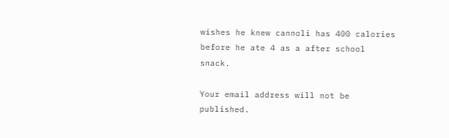wishes he knew cannoli has 400 calories before he ate 4 as a after school snack.

Your email address will not be published.